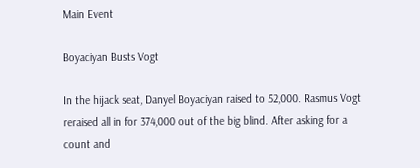Main Event

Boyaciyan Busts Vogt

In the hijack seat, Danyel Boyaciyan raised to 52,000. Rasmus Vogt reraised all in for 374,000 out of the big blind. After asking for a count and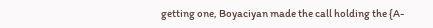getting one, Boyaciyan made the call holding the {A-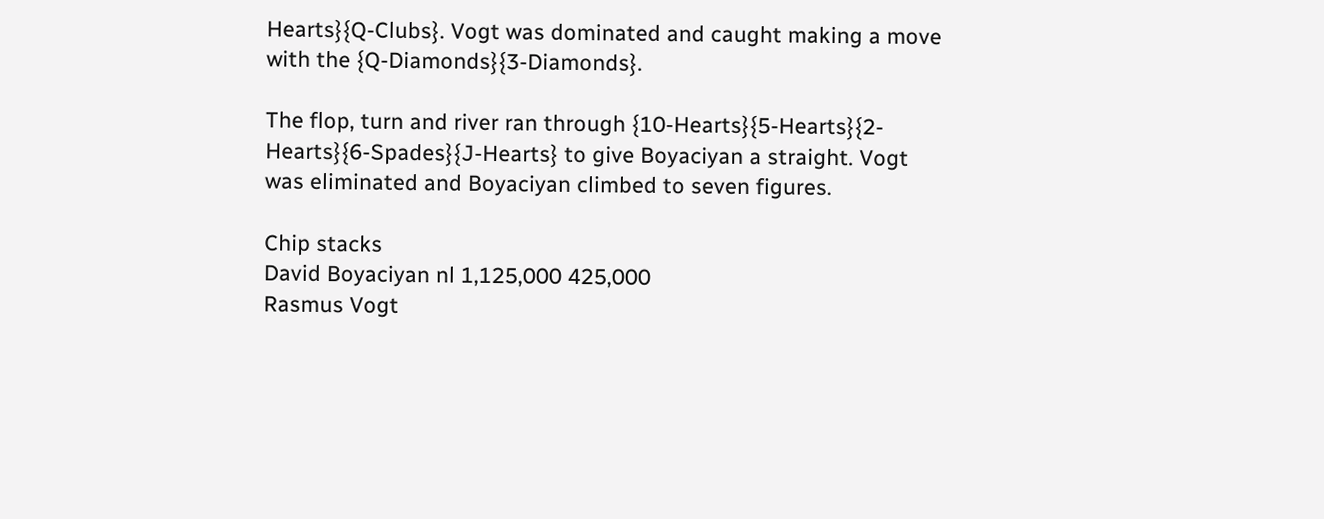Hearts}{Q-Clubs}. Vogt was dominated and caught making a move with the {Q-Diamonds}{3-Diamonds}.

The flop, turn and river ran through {10-Hearts}{5-Hearts}{2-Hearts}{6-Spades}{J-Hearts} to give Boyaciyan a straight. Vogt was eliminated and Boyaciyan climbed to seven figures.

Chip stacks
David Boyaciyan nl 1,125,000 425,000
Rasmus Vogt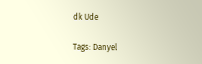dk Ude

Tags: Danyel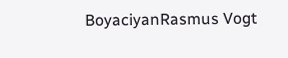BoyaciyanRasmus Vogt